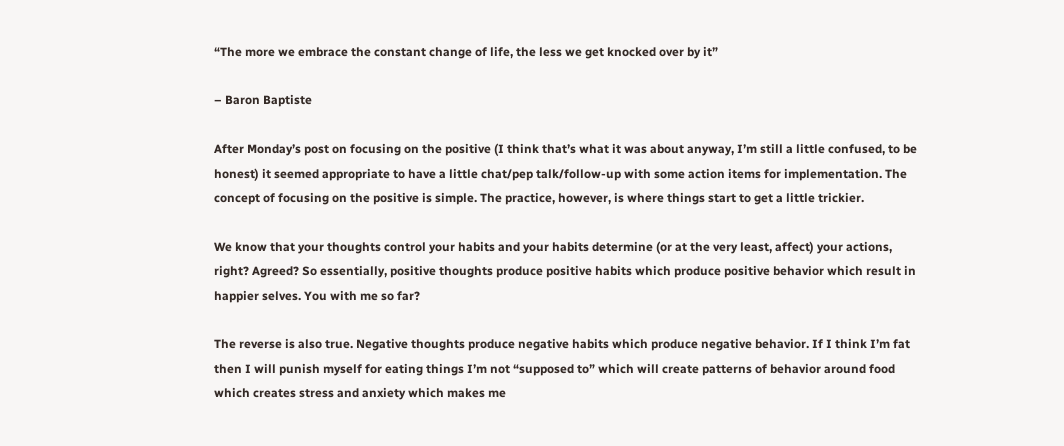“The more we embrace the constant change of life, the less we get knocked over by it”

– Baron Baptiste

After Monday’s post on focusing on the positive (I think that’s what it was about anyway, I’m still a little confused, to be honest) it seemed appropriate to have a little chat/pep talk/follow-up with some action items for implementation. The concept of focusing on the positive is simple. The practice, however, is where things start to get a little trickier.

We know that your thoughts control your habits and your habits determine (or at the very least, affect) your actions, right? Agreed? So essentially, positive thoughts produce positive habits which produce positive behavior which result in happier selves. You with me so far?

The reverse is also true. Negative thoughts produce negative habits which produce negative behavior. If I think I’m fat then I will punish myself for eating things I’m not “supposed to” which will create patterns of behavior around food which creates stress and anxiety which makes me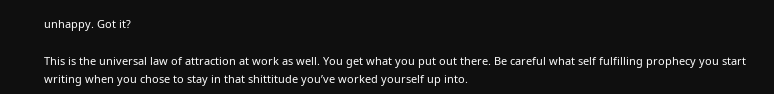unhappy. Got it?

This is the universal law of attraction at work as well. You get what you put out there. Be careful what self fulfilling prophecy you start writing when you chose to stay in that shittitude you’ve worked yourself up into.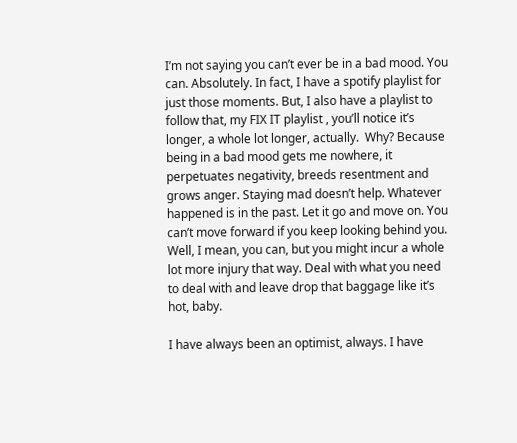I’m not saying you can’t ever be in a bad mood. You can. Absolutely. In fact, I have a spotify playlist for just those moments. But, I also have a playlist to follow that, my FIX IT playlist , you’ll notice it’s longer, a whole lot longer, actually.  Why? Because being in a bad mood gets me nowhere, it perpetuates negativity, breeds resentment and grows anger. Staying mad doesn’t help. Whatever happened is in the past. Let it go and move on. You can’t move forward if you keep looking behind you. Well, I mean, you can, but you might incur a whole lot more injury that way. Deal with what you need to deal with and leave drop that baggage like it’s hot, baby.

I have always been an optimist, always. I have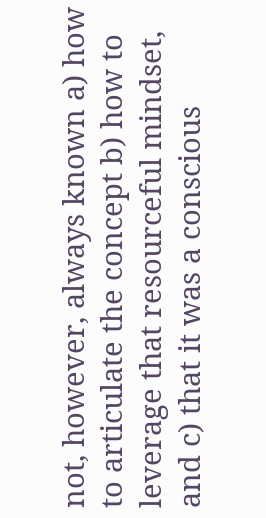not, however, always known a) how to articulate the concept b) how to leverage that resourceful mindset, and c) that it was a conscious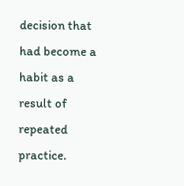decision that had become a habit as a result of repeated practice.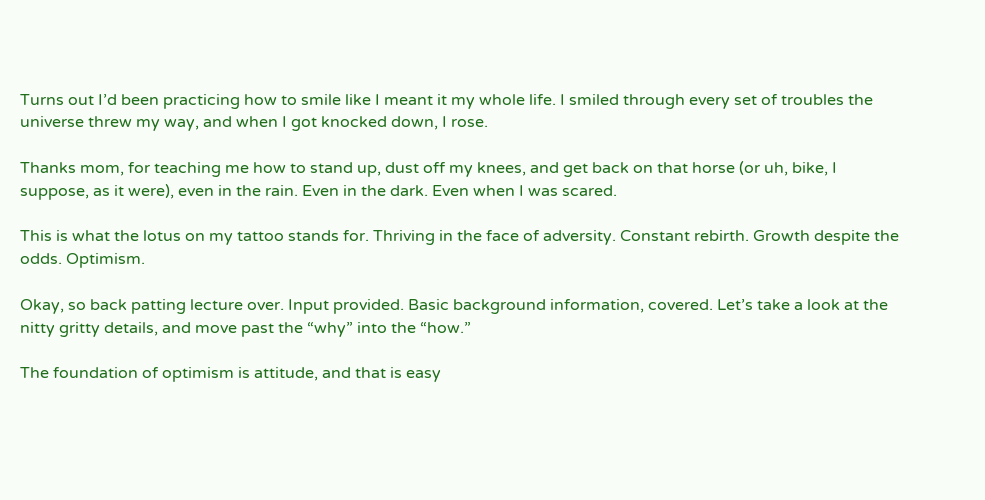Turns out I’d been practicing how to smile like I meant it my whole life. I smiled through every set of troubles the universe threw my way, and when I got knocked down, I rose.

Thanks mom, for teaching me how to stand up, dust off my knees, and get back on that horse (or uh, bike, I suppose, as it were), even in the rain. Even in the dark. Even when I was scared.

This is what the lotus on my tattoo stands for. Thriving in the face of adversity. Constant rebirth. Growth despite the odds. Optimism.

Okay, so back patting lecture over. Input provided. Basic background information, covered. Let’s take a look at the nitty gritty details, and move past the “why” into the “how.”

The foundation of optimism is attitude, and that is easy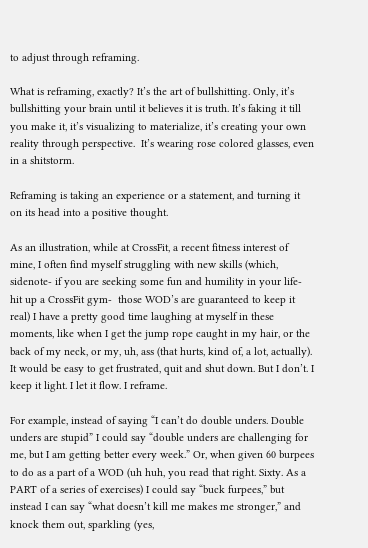to adjust through reframing.

What is reframing, exactly? It’s the art of bullshitting. Only, it’s bullshitting your brain until it believes it is truth. It’s faking it till you make it, it’s visualizing to materialize, it’s creating your own reality through perspective.  It’s wearing rose colored glasses, even in a shitstorm.

Reframing is taking an experience or a statement, and turning it on its head into a positive thought.

As an illustration, while at CrossFit, a recent fitness interest of mine, I often find myself struggling with new skills (which, sidenote- if you are seeking some fun and humility in your life- hit up a CrossFit gym-  those WOD’s are guaranteed to keep it real) I have a pretty good time laughing at myself in these moments, like when I get the jump rope caught in my hair, or the back of my neck, or my, uh, ass (that hurts, kind of, a lot, actually). It would be easy to get frustrated, quit and shut down. But I don’t. I keep it light. I let it flow. I reframe.

For example, instead of saying “I can’t do double unders. Double unders are stupid” I could say “double unders are challenging for me, but I am getting better every week.” Or, when given 60 burpees to do as a part of a WOD (uh huh, you read that right. Sixty. As a PART of a series of exercises) I could say “buck furpees,” but instead I can say “what doesn’t kill me makes me stronger,” and knock them out, sparkling (yes,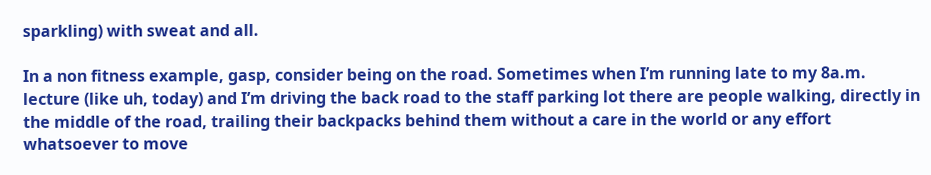sparkling) with sweat and all.

In a non fitness example, gasp, consider being on the road. Sometimes when I’m running late to my 8a.m. lecture (like uh, today) and I’m driving the back road to the staff parking lot there are people walking, directly in the middle of the road, trailing their backpacks behind them without a care in the world or any effort whatsoever to move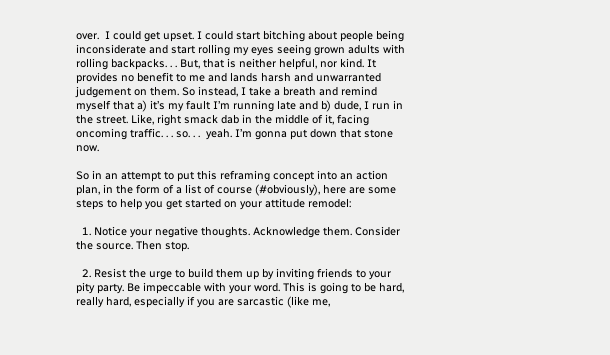over.  I could get upset. I could start bitching about people being inconsiderate and start rolling my eyes seeing grown adults with rolling backpacks. . . But, that is neither helpful, nor kind. It provides no benefit to me and lands harsh and unwarranted judgement on them. So instead, I take a breath and remind myself that a) it’s my fault I’m running late and b) dude, I run in the street. Like, right smack dab in the middle of it, facing oncoming traffic. . . so. . .  yeah. I’m gonna put down that stone now.

So in an attempt to put this reframing concept into an action plan, in the form of a list of course (#obviously), here are some steps to help you get started on your attitude remodel:

  1. Notice your negative thoughts. Acknowledge them. Consider the source. Then stop.

  2. Resist the urge to build them up by inviting friends to your pity party. Be impeccable with your word. This is going to be hard, really hard, especially if you are sarcastic (like me,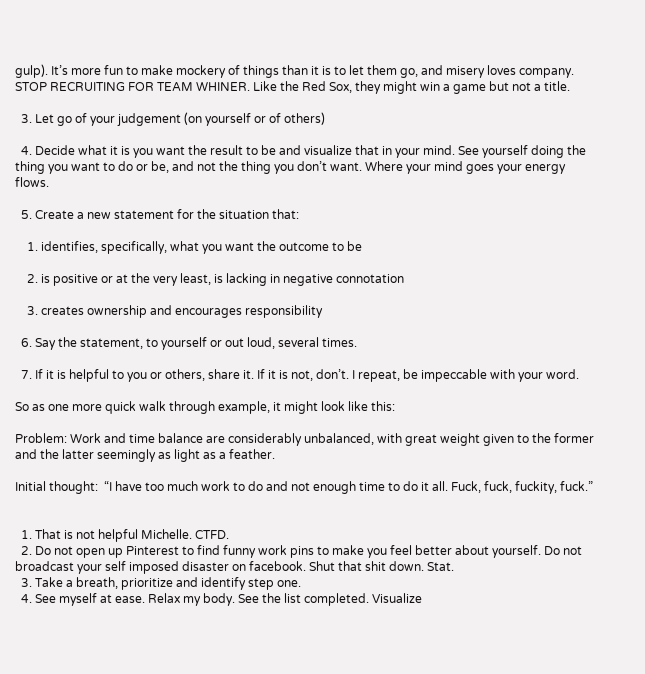gulp). It’s more fun to make mockery of things than it is to let them go, and misery loves company. STOP RECRUITING FOR TEAM WHINER. Like the Red Sox, they might win a game but not a title.

  3. Let go of your judgement (on yourself or of others)

  4. Decide what it is you want the result to be and visualize that in your mind. See yourself doing the thing you want to do or be, and not the thing you don’t want. Where your mind goes your energy flows.

  5. Create a new statement for the situation that:

    1. identifies, specifically, what you want the outcome to be

    2. is positive or at the very least, is lacking in negative connotation

    3. creates ownership and encourages responsibility

  6. Say the statement, to yourself or out loud, several times.

  7. If it is helpful to you or others, share it. If it is not, don’t. I repeat, be impeccable with your word.

So as one more quick walk through example, it might look like this:

Problem: Work and time balance are considerably unbalanced, with great weight given to the former and the latter seemingly as light as a feather.

Initial thought:  “I have too much work to do and not enough time to do it all. Fuck, fuck, fuckity, fuck.”


  1. That is not helpful Michelle. CTFD.
  2. Do not open up Pinterest to find funny work pins to make you feel better about yourself. Do not broadcast your self imposed disaster on facebook. Shut that shit down. Stat.
  3. Take a breath, prioritize and identify step one.
  4. See myself at ease. Relax my body. See the list completed. Visualize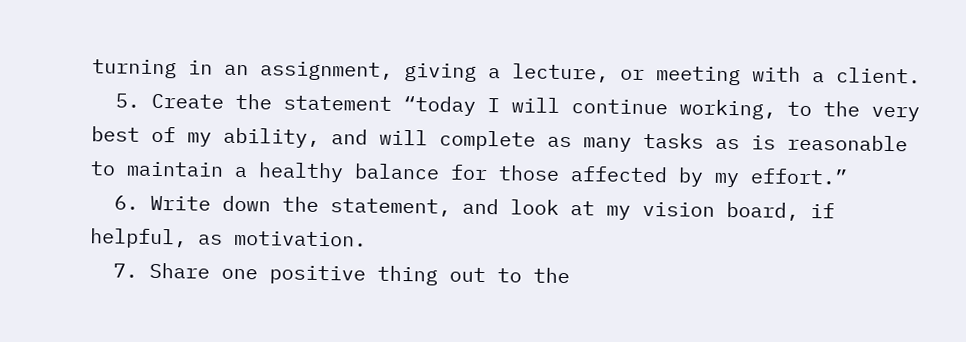turning in an assignment, giving a lecture, or meeting with a client.
  5. Create the statement “today I will continue working, to the very best of my ability, and will complete as many tasks as is reasonable to maintain a healthy balance for those affected by my effort.”
  6. Write down the statement, and look at my vision board, if helpful, as motivation.
  7. Share one positive thing out to the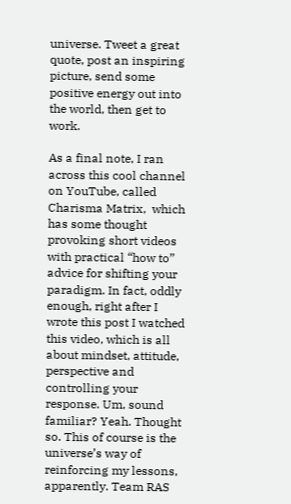universe. Tweet a great quote, post an inspiring picture, send some positive energy out into the world, then get to work.

As a final note, I ran across this cool channel on YouTube, called Charisma Matrix,  which has some thought provoking short videos with practical “how to” advice for shifting your paradigm. In fact, oddly enough, right after I wrote this post I watched this video, which is all about mindset, attitude, perspective and controlling your response. Um, sound familiar? Yeah. Thought so. This of course is the universe’s way of reinforcing my lessons, apparently. Team RAS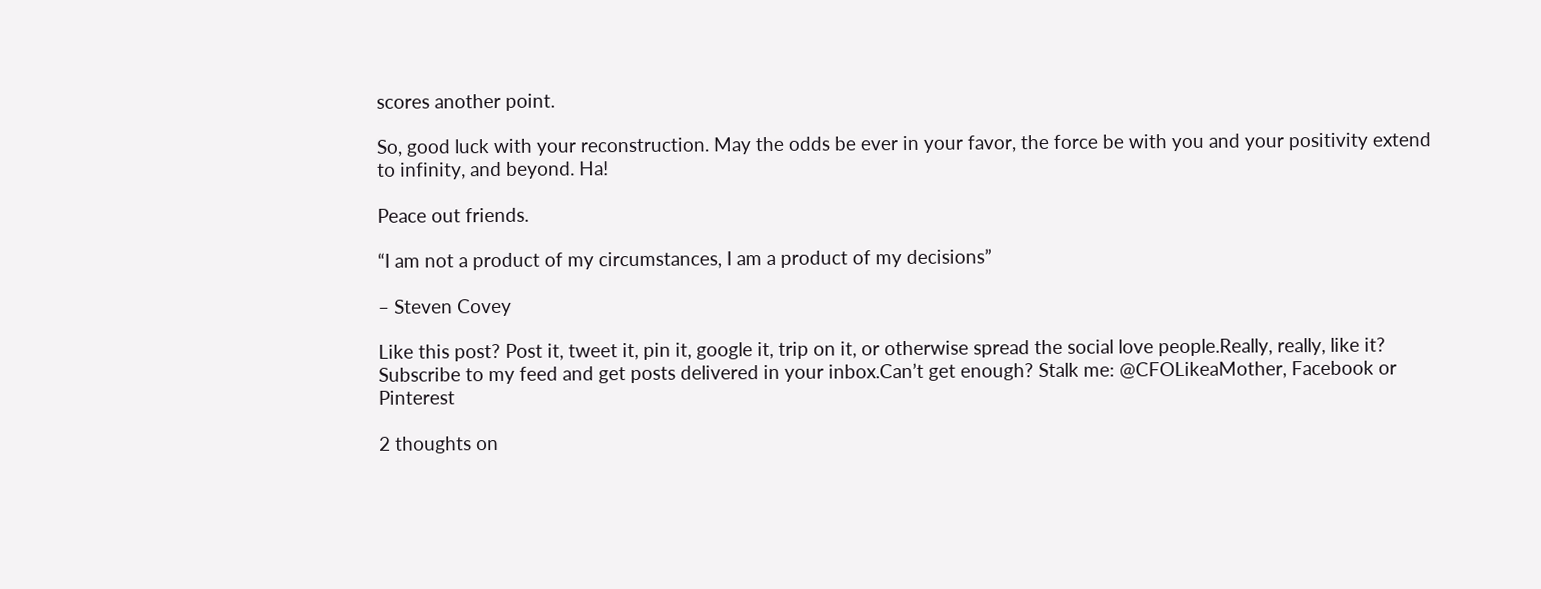scores another point.

So, good luck with your reconstruction. May the odds be ever in your favor, the force be with you and your positivity extend to infinity, and beyond. Ha!

Peace out friends.

“I am not a product of my circumstances, I am a product of my decisions”

– Steven Covey

Like this post? Post it, tweet it, pin it, google it, trip on it, or otherwise spread the social love people.Really, really, like it? Subscribe to my feed and get posts delivered in your inbox.Can’t get enough? Stalk me: @CFOLikeaMother, Facebook or Pinterest

2 thoughts on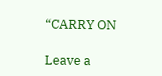“CARRY ON

Leave a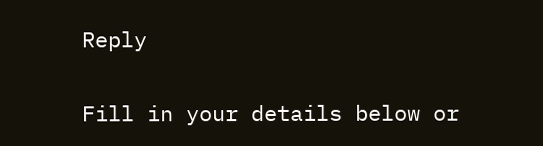Reply

Fill in your details below or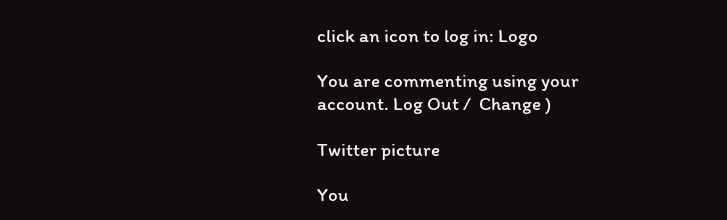click an icon to log in: Logo

You are commenting using your account. Log Out /  Change )

Twitter picture

You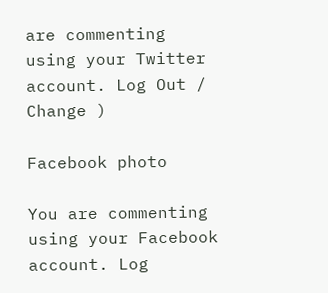are commenting using your Twitter account. Log Out /  Change )

Facebook photo

You are commenting using your Facebook account. Log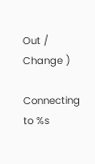Out /  Change )

Connecting to %s